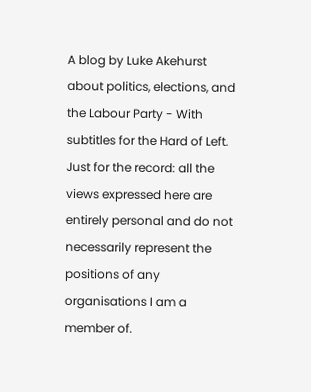A blog by Luke Akehurst about politics, elections, and the Labour Party - With subtitles for the Hard of Left. Just for the record: all the views expressed here are entirely personal and do not necessarily represent the positions of any organisations I am a member of.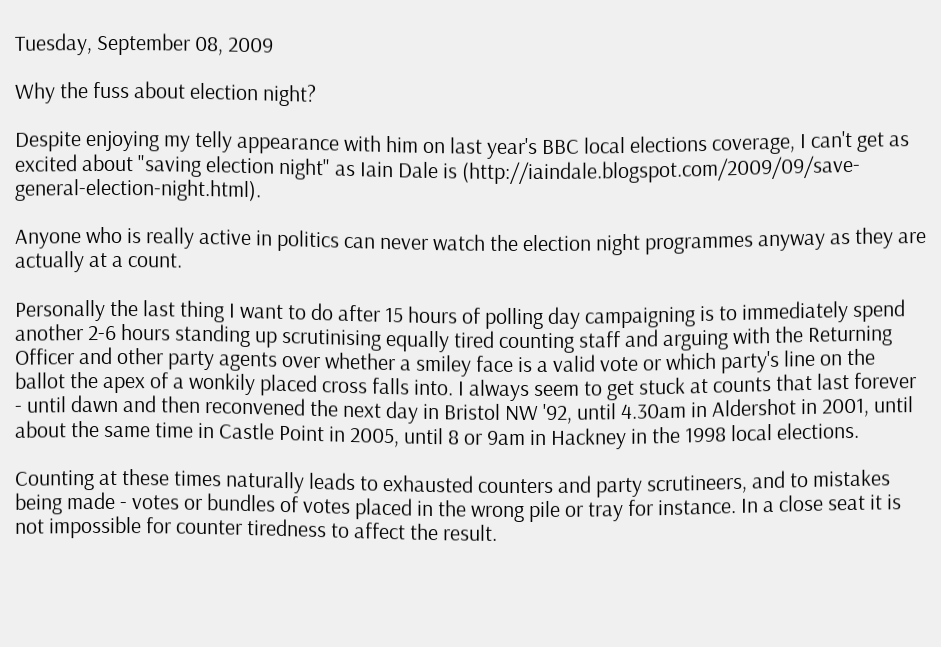Tuesday, September 08, 2009

Why the fuss about election night?

Despite enjoying my telly appearance with him on last year's BBC local elections coverage, I can't get as excited about "saving election night" as Iain Dale is (http://iaindale.blogspot.com/2009/09/save-general-election-night.html).

Anyone who is really active in politics can never watch the election night programmes anyway as they are actually at a count.

Personally the last thing I want to do after 15 hours of polling day campaigning is to immediately spend another 2-6 hours standing up scrutinising equally tired counting staff and arguing with the Returning Officer and other party agents over whether a smiley face is a valid vote or which party's line on the ballot the apex of a wonkily placed cross falls into. I always seem to get stuck at counts that last forever - until dawn and then reconvened the next day in Bristol NW '92, until 4.30am in Aldershot in 2001, until about the same time in Castle Point in 2005, until 8 or 9am in Hackney in the 1998 local elections.

Counting at these times naturally leads to exhausted counters and party scrutineers, and to mistakes being made - votes or bundles of votes placed in the wrong pile or tray for instance. In a close seat it is not impossible for counter tiredness to affect the result.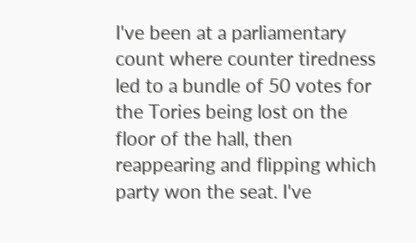I've been at a parliamentary count where counter tiredness led to a bundle of 50 votes for the Tories being lost on the floor of the hall, then reappearing and flipping which party won the seat. I've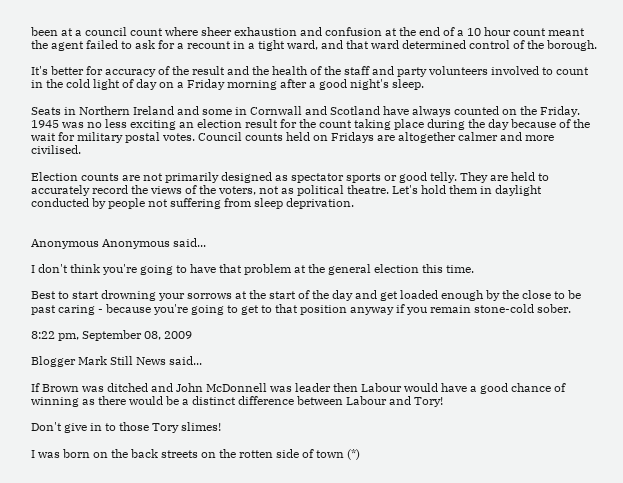been at a council count where sheer exhaustion and confusion at the end of a 10 hour count meant the agent failed to ask for a recount in a tight ward, and that ward determined control of the borough.

It's better for accuracy of the result and the health of the staff and party volunteers involved to count in the cold light of day on a Friday morning after a good night's sleep.

Seats in Northern Ireland and some in Cornwall and Scotland have always counted on the Friday. 1945 was no less exciting an election result for the count taking place during the day because of the wait for military postal votes. Council counts held on Fridays are altogether calmer and more civilised.

Election counts are not primarily designed as spectator sports or good telly. They are held to accurately record the views of the voters, not as political theatre. Let's hold them in daylight conducted by people not suffering from sleep deprivation.


Anonymous Anonymous said...

I don't think you're going to have that problem at the general election this time.

Best to start drowning your sorrows at the start of the day and get loaded enough by the close to be past caring - because you're going to get to that position anyway if you remain stone-cold sober.

8:22 pm, September 08, 2009

Blogger Mark Still News said...

If Brown was ditched and John McDonnell was leader then Labour would have a good chance of winning as there would be a distinct difference between Labour and Tory!

Don't give in to those Tory slimes!

I was born on the back streets on the rotten side of town (*)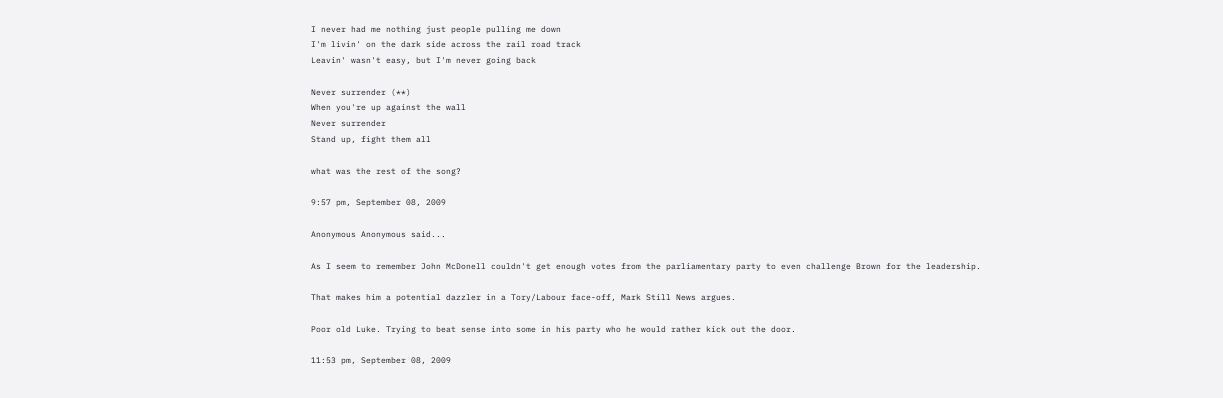I never had me nothing just people pulling me down
I'm livin' on the dark side across the rail road track
Leavin' wasn't easy, but I'm never going back

Never surrender (**)
When you're up against the wall
Never surrender
Stand up, fight them all

what was the rest of the song?

9:57 pm, September 08, 2009

Anonymous Anonymous said...

As I seem to remember John McDonell couldn't get enough votes from the parliamentary party to even challenge Brown for the leadership.

That makes him a potential dazzler in a Tory/Labour face-off, Mark Still News argues.

Poor old Luke. Trying to beat sense into some in his party who he would rather kick out the door.

11:53 pm, September 08, 2009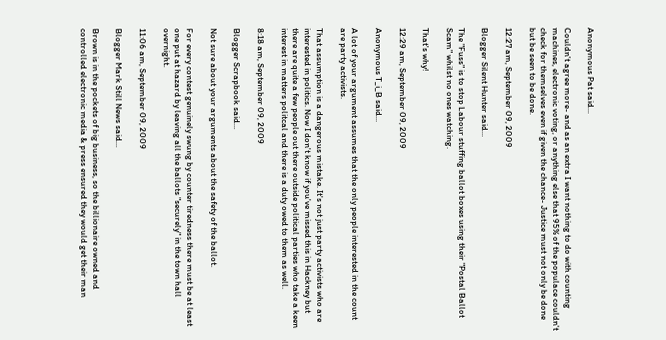Anonymous Pat said...

Couldn't agree more- and as an extra I want nothing to do with counting machines, electronic voting, or anything else that 95% of the populace couldn't check for themselves even if given the chance- Justice must not only be done but be seen to be done.

12:27 am, September 09, 2009

Blogger Silent Hunter said...

The "Fuss" is to stop Labour stuffing ballot boxes using their "Postal Ballot Scam" whilst no ones watching.

That's why!

12:29 am, September 09, 2009

Anonymous T_i_B said...

A lot of your argument assumes that the only people interested in the count are party activists.

That assumption is a dangerous mistake. It's not just party activists who are interested in politics. Now I don't know if you've missed this in Hackney but there are quite a few people out there outside political parties who take a keen interest in matters politcal and there is a duty owed to them as well.

8:18 am, September 09, 2009

Blogger Scrapbook said...

Not sure about your arguments about the safety of the ballot.

For every contest genuinely swung by counter tiredness there must be at least one put at hazard by leaving all the ballots "securely" in the town hall overnight.

11:06 am, September 09, 2009

Blogger Mark Still News said...

Brown is in the pockets of big business, so the billionaire owned and controlled electronic media & press ensured they would get their man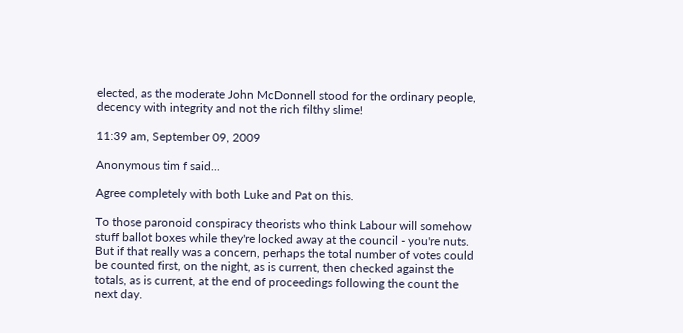elected, as the moderate John McDonnell stood for the ordinary people, decency with integrity and not the rich filthy slime!

11:39 am, September 09, 2009

Anonymous tim f said...

Agree completely with both Luke and Pat on this.

To those paronoid conspiracy theorists who think Labour will somehow stuff ballot boxes while they're locked away at the council - you're nuts. But if that really was a concern, perhaps the total number of votes could be counted first, on the night, as is current, then checked against the totals, as is current, at the end of proceedings following the count the next day.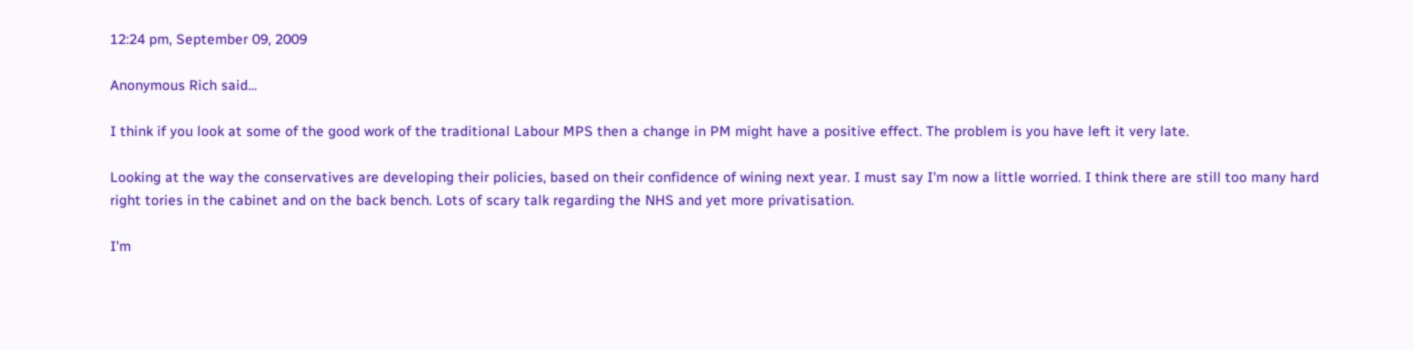12:24 pm, September 09, 2009

Anonymous Rich said...

I think if you look at some of the good work of the traditional Labour MPS then a change in PM might have a positive effect. The problem is you have left it very late.

Looking at the way the conservatives are developing their policies, based on their confidence of wining next year. I must say I'm now a little worried. I think there are still too many hard right tories in the cabinet and on the back bench. Lots of scary talk regarding the NHS and yet more privatisation.

I'm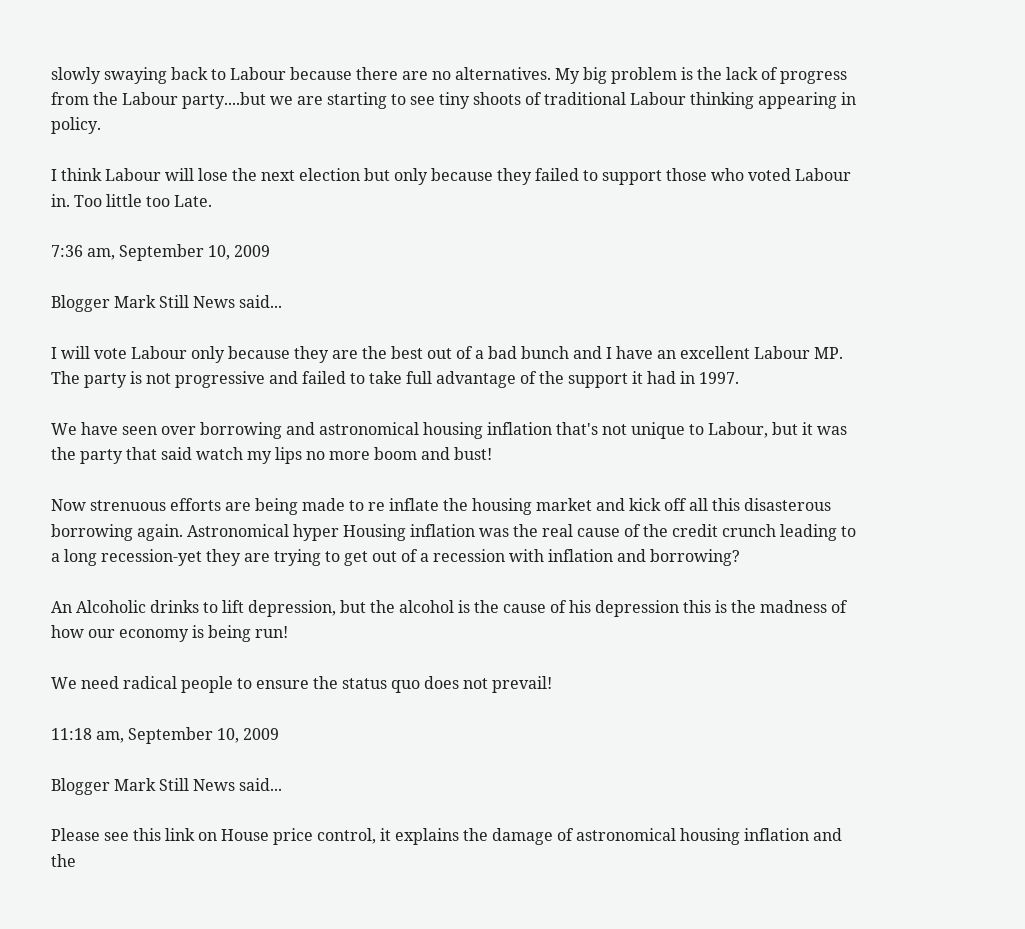slowly swaying back to Labour because there are no alternatives. My big problem is the lack of progress from the Labour party....but we are starting to see tiny shoots of traditional Labour thinking appearing in policy.

I think Labour will lose the next election but only because they failed to support those who voted Labour in. Too little too Late.

7:36 am, September 10, 2009

Blogger Mark Still News said...

I will vote Labour only because they are the best out of a bad bunch and I have an excellent Labour MP. The party is not progressive and failed to take full advantage of the support it had in 1997.

We have seen over borrowing and astronomical housing inflation that's not unique to Labour, but it was the party that said watch my lips no more boom and bust!

Now strenuous efforts are being made to re inflate the housing market and kick off all this disasterous borrowing again. Astronomical hyper Housing inflation was the real cause of the credit crunch leading to a long recession-yet they are trying to get out of a recession with inflation and borrowing?

An Alcoholic drinks to lift depression, but the alcohol is the cause of his depression this is the madness of how our economy is being run!

We need radical people to ensure the status quo does not prevail!

11:18 am, September 10, 2009

Blogger Mark Still News said...

Please see this link on House price control, it explains the damage of astronomical housing inflation and the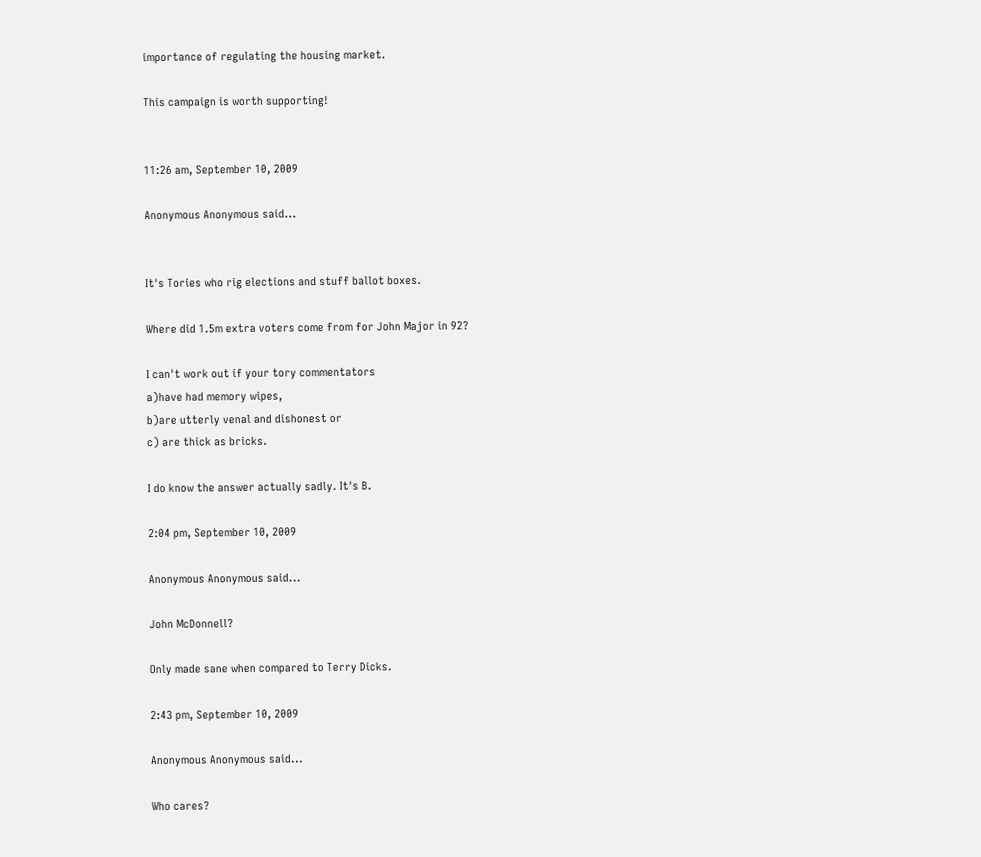importance of regulating the housing market.

This campaign is worth supporting!


11:26 am, September 10, 2009

Anonymous Anonymous said...


It's Tories who rig elections and stuff ballot boxes.

Where did 1.5m extra voters come from for John Major in 92?

I can't work out if your tory commentators
a)have had memory wipes,
b)are utterly venal and dishonest or
c) are thick as bricks.

I do know the answer actually sadly. It's B.

2:04 pm, September 10, 2009

Anonymous Anonymous said...

John McDonnell?

Only made sane when compared to Terry Dicks.

2:43 pm, September 10, 2009

Anonymous Anonymous said...

Who cares?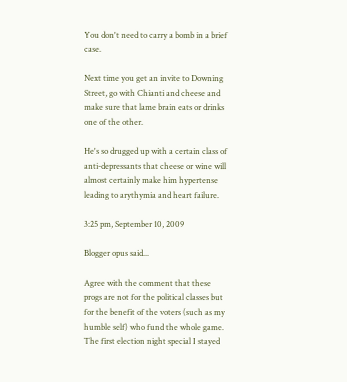You don't need to carry a bomb in a brief case.

Next time you get an invite to Downing Street, go with Chianti and cheese and make sure that lame brain eats or drinks one of the other.

He's so drugged up with a certain class of anti-depressants that cheese or wine will almost certainly make him hypertense leading to arythymia and heart failure.

3:25 pm, September 10, 2009

Blogger opus said...

Agree with the comment that these progs are not for the political classes but for the benefit of the voters (such as my humble self) who fund the whole game.
The first election night special I stayed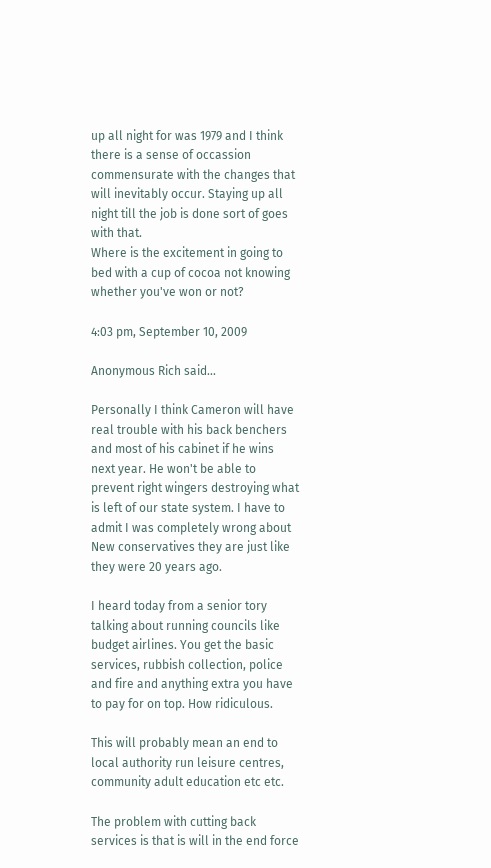up all night for was 1979 and I think there is a sense of occassion commensurate with the changes that will inevitably occur. Staying up all night till the job is done sort of goes with that.
Where is the excitement in going to bed with a cup of cocoa not knowing whether you've won or not?

4:03 pm, September 10, 2009

Anonymous Rich said...

Personally I think Cameron will have real trouble with his back benchers and most of his cabinet if he wins next year. He won't be able to prevent right wingers destroying what is left of our state system. I have to admit I was completely wrong about New conservatives they are just like they were 20 years ago.

I heard today from a senior tory talking about running councils like budget airlines. You get the basic services, rubbish collection, police and fire and anything extra you have to pay for on top. How ridiculous.

This will probably mean an end to local authority run leisure centres, community adult education etc etc.

The problem with cutting back services is that is will in the end force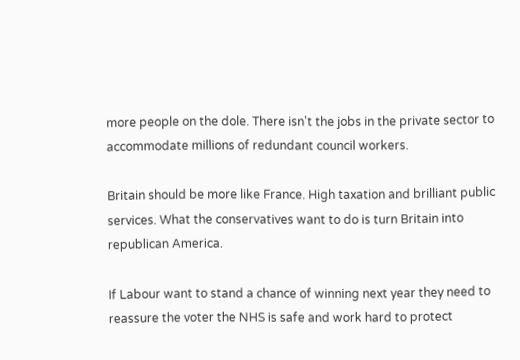more people on the dole. There isn't the jobs in the private sector to accommodate millions of redundant council workers.

Britain should be more like France. High taxation and brilliant public services. What the conservatives want to do is turn Britain into republican America.

If Labour want to stand a chance of winning next year they need to reassure the voter the NHS is safe and work hard to protect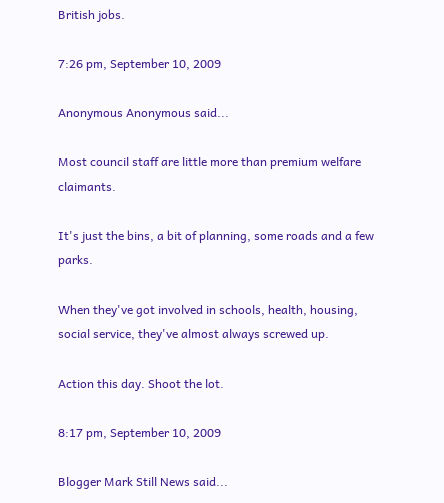British jobs.

7:26 pm, September 10, 2009

Anonymous Anonymous said...

Most council staff are little more than premium welfare claimants.

It's just the bins, a bit of planning, some roads and a few parks.

When they've got involved in schools, health, housing, social service, they've almost always screwed up.

Action this day. Shoot the lot.

8:17 pm, September 10, 2009

Blogger Mark Still News said...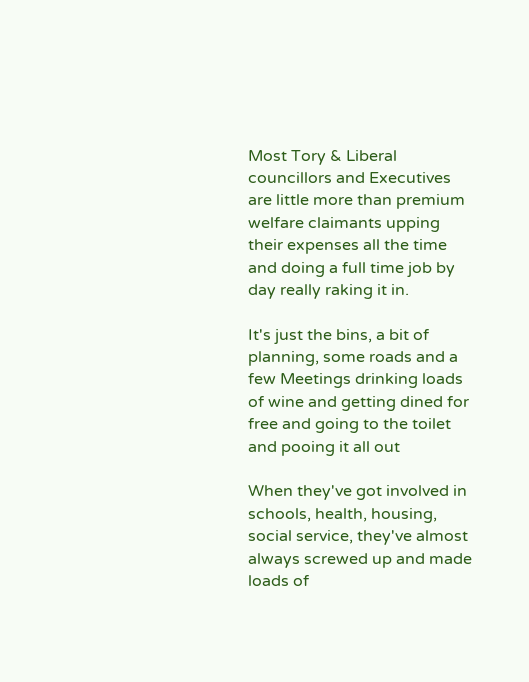Most Tory & Liberal councillors and Executives are little more than premium welfare claimants upping their expenses all the time and doing a full time job by day really raking it in.

It's just the bins, a bit of planning, some roads and a few Meetings drinking loads of wine and getting dined for free and going to the toilet and pooing it all out

When they've got involved in schools, health, housing, social service, they've almost always screwed up and made loads of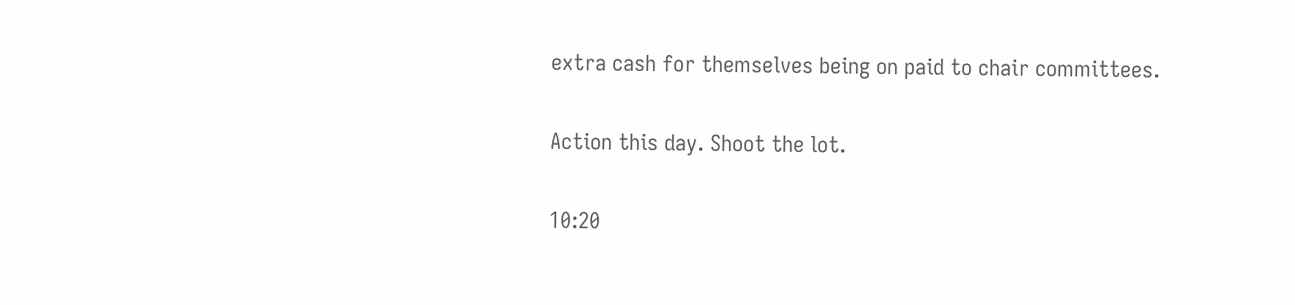extra cash for themselves being on paid to chair committees.

Action this day. Shoot the lot.

10:20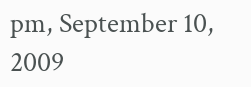pm, September 10, 2009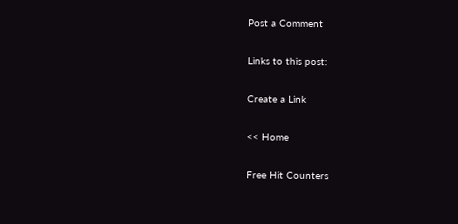Post a Comment

Links to this post:

Create a Link

<< Home

Free Hit Counters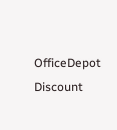OfficeDepot Discount